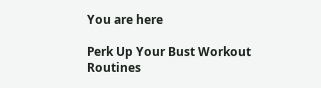You are here

Perk Up Your Bust Workout Routines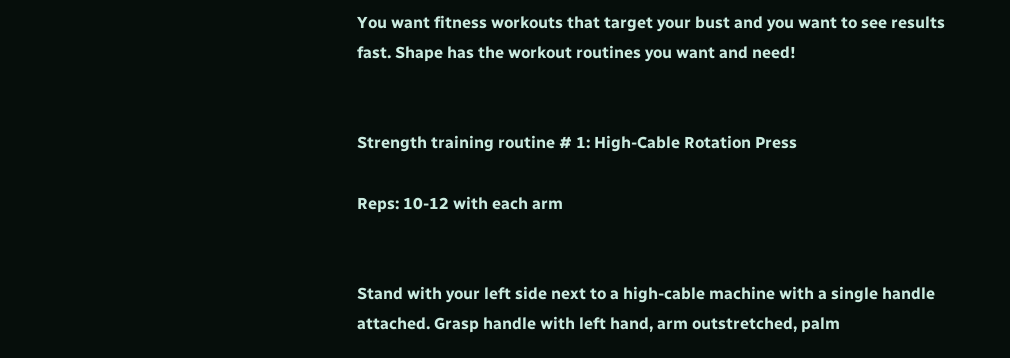You want fitness workouts that target your bust and you want to see results fast. Shape has the workout routines you want and need!


Strength training routine # 1: High-Cable Rotation Press

Reps: 10-12 with each arm


Stand with your left side next to a high-cable machine with a single handle attached. Grasp handle with left hand, arm outstretched, palm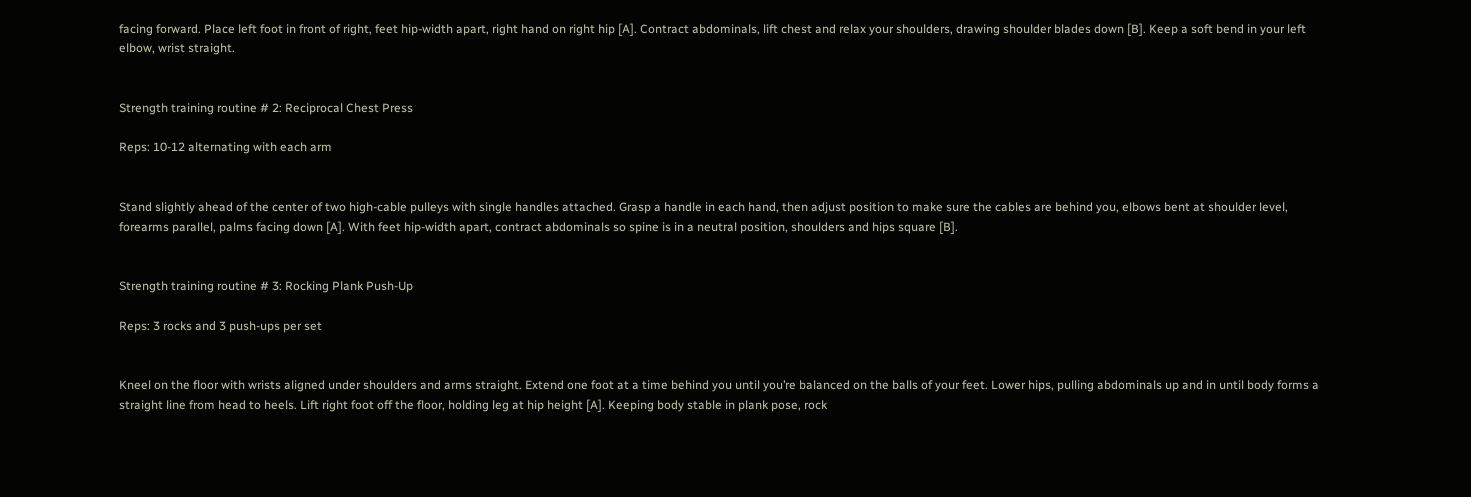facing forward. Place left foot in front of right, feet hip-width apart, right hand on right hip [A]. Contract abdominals, lift chest and relax your shoulders, drawing shoulder blades down [B]. Keep a soft bend in your left elbow, wrist straight.


Strength training routine # 2: Reciprocal Chest Press

Reps: 10-12 alternating with each arm


Stand slightly ahead of the center of two high-cable pulleys with single handles attached. Grasp a handle in each hand, then adjust position to make sure the cables are behind you, elbows bent at shoulder level, forearms parallel, palms facing down [A]. With feet hip-width apart, contract abdominals so spine is in a neutral position, shoulders and hips square [B].


Strength training routine # 3: Rocking Plank Push-Up

Reps: 3 rocks and 3 push-ups per set


Kneel on the floor with wrists aligned under shoulders and arms straight. Extend one foot at a time behind you until you’re balanced on the balls of your feet. Lower hips, pulling abdominals up and in until body forms a straight line from head to heels. Lift right foot off the floor, holding leg at hip height [A]. Keeping body stable in plank pose, rock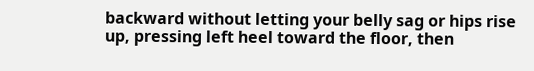backward without letting your belly sag or hips rise up, pressing left heel toward the floor, then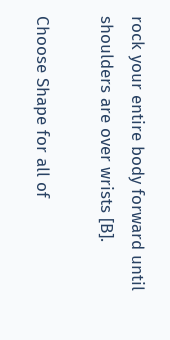rock your entire body forward until shoulders are over wrists [B].

Choose Shape for all of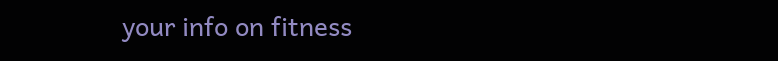your info on fitness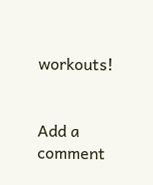workouts!


Add a comment